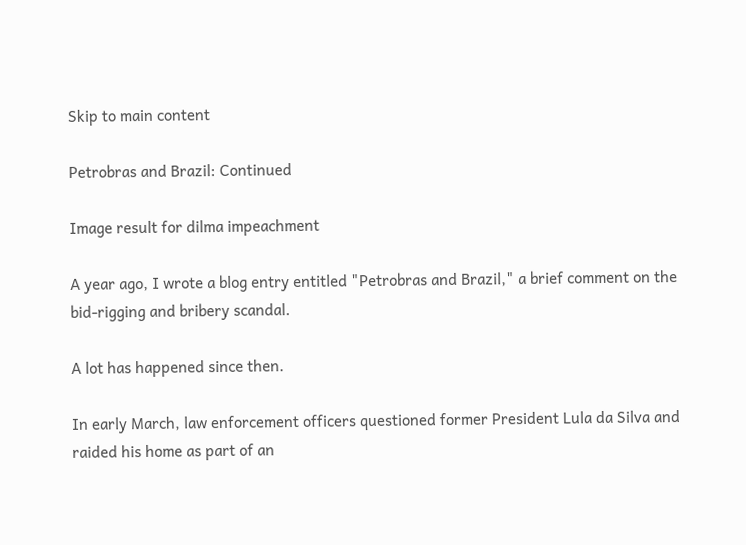Skip to main content

Petrobras and Brazil: Continued

Image result for dilma impeachment

A year ago, I wrote a blog entry entitled "Petrobras and Brazil," a brief comment on the bid-rigging and bribery scandal.

A lot has happened since then.

In early March, law enforcement officers questioned former President Lula da Silva and raided his home as part of an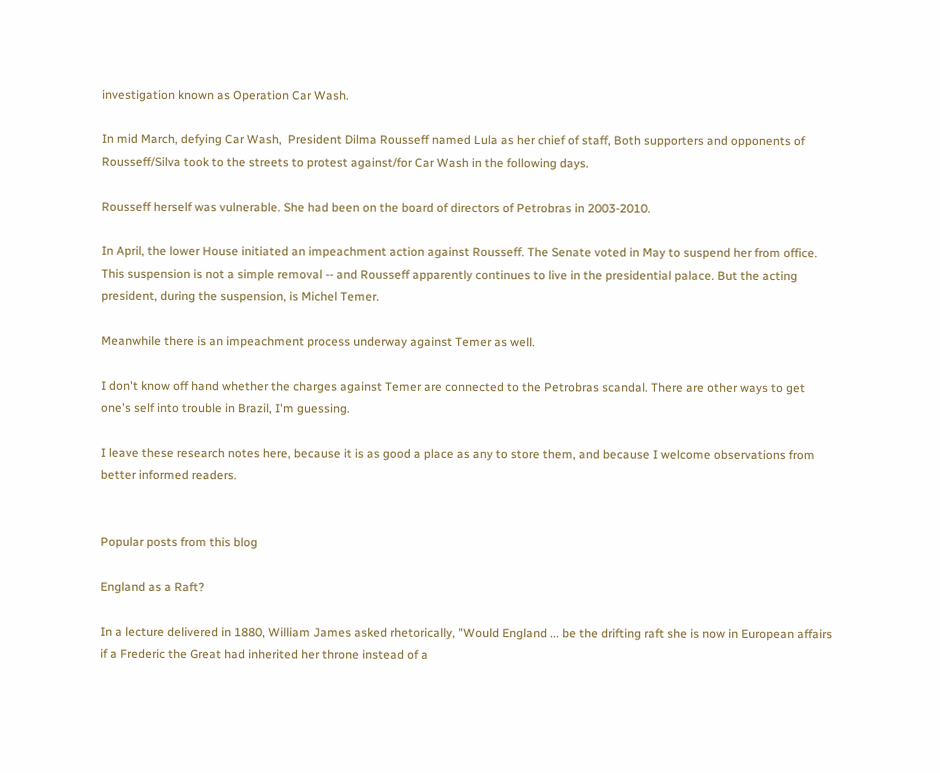investigation known as Operation Car Wash.

In mid March, defying Car Wash,  President Dilma Rousseff named Lula as her chief of staff, Both supporters and opponents of Rousseff/Silva took to the streets to protest against/for Car Wash in the following days.

Rousseff herself was vulnerable. She had been on the board of directors of Petrobras in 2003-2010.

In April, the lower House initiated an impeachment action against Rousseff. The Senate voted in May to suspend her from office.  This suspension is not a simple removal -- and Rousseff apparently continues to live in the presidential palace. But the acting president, during the suspension, is Michel Temer.

Meanwhile there is an impeachment process underway against Temer as well.

I don't know off hand whether the charges against Temer are connected to the Petrobras scandal. There are other ways to get one's self into trouble in Brazil, I'm guessing.

I leave these research notes here, because it is as good a place as any to store them, and because I welcome observations from better informed readers.


Popular posts from this blog

England as a Raft?

In a lecture delivered in 1880, William James asked rhetorically, "Would England ... be the drifting raft she is now in European affairs if a Frederic the Great had inherited her throne instead of a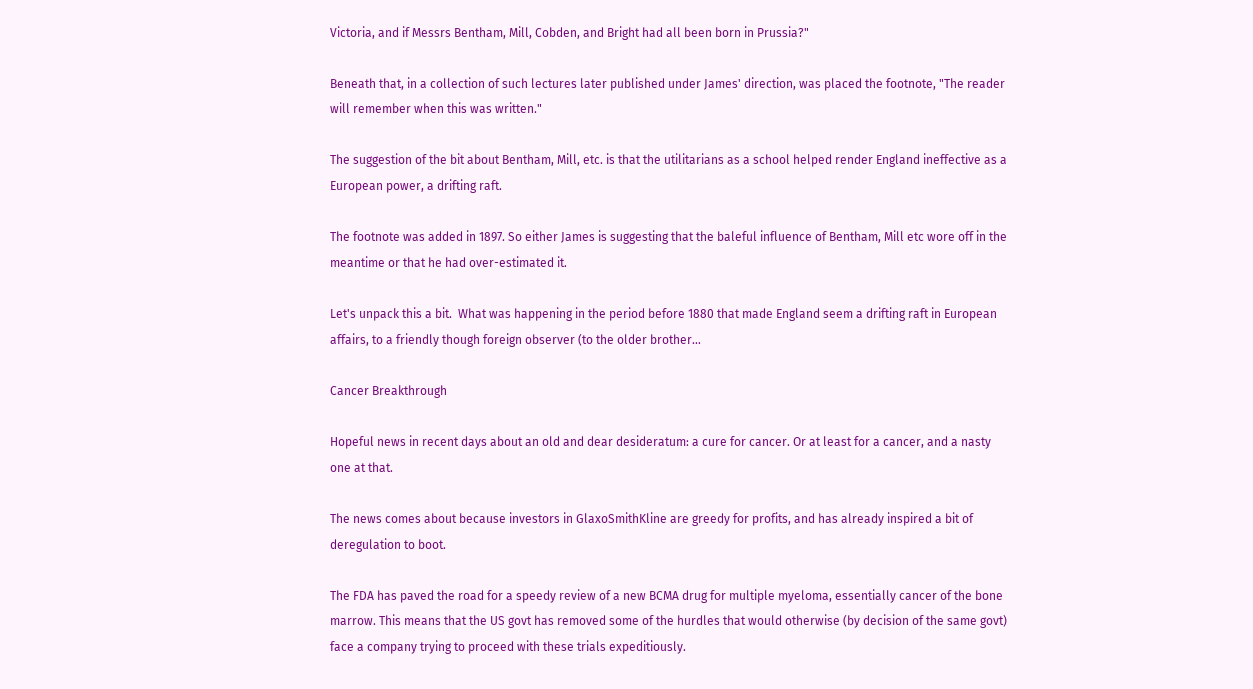Victoria, and if Messrs Bentham, Mill, Cobden, and Bright had all been born in Prussia?"

Beneath that, in a collection of such lectures later published under James' direction, was placed the footnote, "The reader will remember when this was written."

The suggestion of the bit about Bentham, Mill, etc. is that the utilitarians as a school helped render England ineffective as a European power, a drifting raft.

The footnote was added in 1897. So either James is suggesting that the baleful influence of Bentham, Mill etc wore off in the meantime or that he had over-estimated it.

Let's unpack this a bit.  What was happening in the period before 1880 that made England seem a drifting raft in European affairs, to a friendly though foreign observer (to the older brother…

Cancer Breakthrough

Hopeful news in recent days about an old and dear desideratum: a cure for cancer. Or at least for a cancer, and a nasty one at that.

The news comes about because investors in GlaxoSmithKline are greedy for profits, and has already inspired a bit of deregulation to boot.

The FDA has paved the road for a speedy review of a new BCMA drug for multiple myeloma, essentially cancer of the bone marrow. This means that the US govt has removed some of the hurdles that would otherwise (by decision of the same govt) face a company trying to proceed with these trials expeditiously.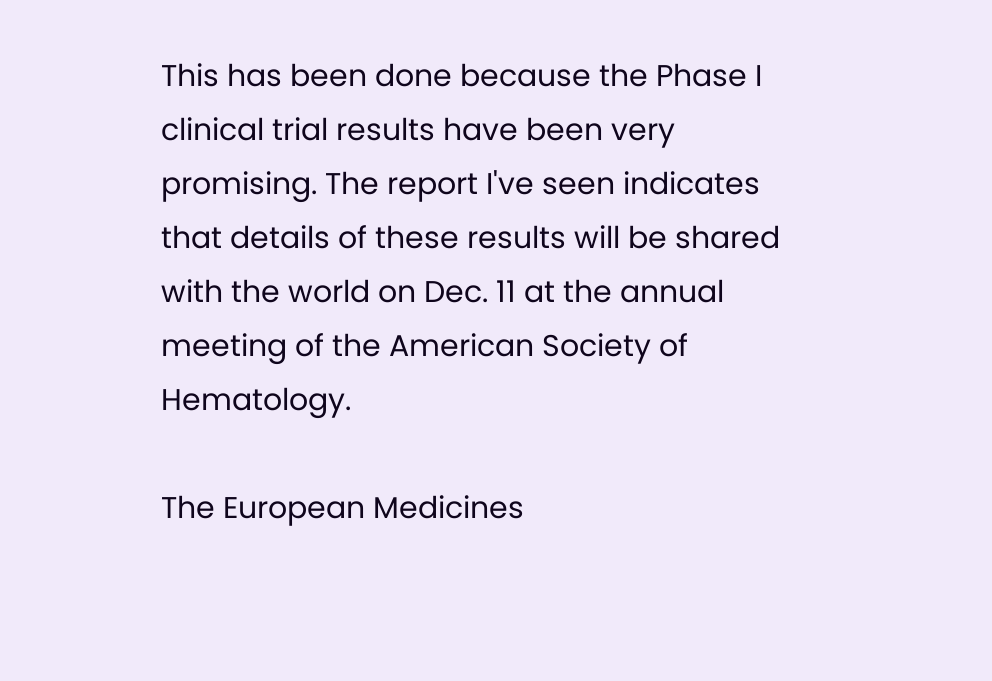This has been done because the Phase I clinical trial results have been very promising. The report I've seen indicates that details of these results will be shared with the world on Dec. 11 at the annual meeting of the American Society of Hematology.

The European Medicines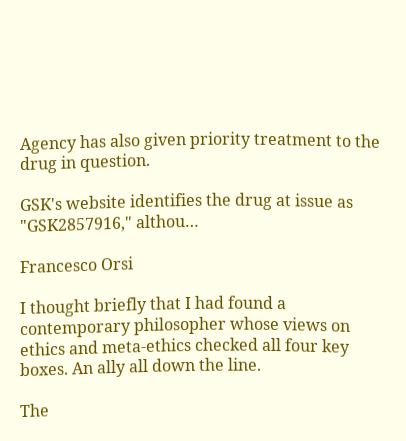Agency has also given priority treatment to the drug in question.

GSK's website identifies the drug at issue as "GSK2857916," althou…

Francesco Orsi

I thought briefly that I had found a contemporary philosopher whose views on ethics and meta-ethics checked all four key boxes. An ally all down the line.

The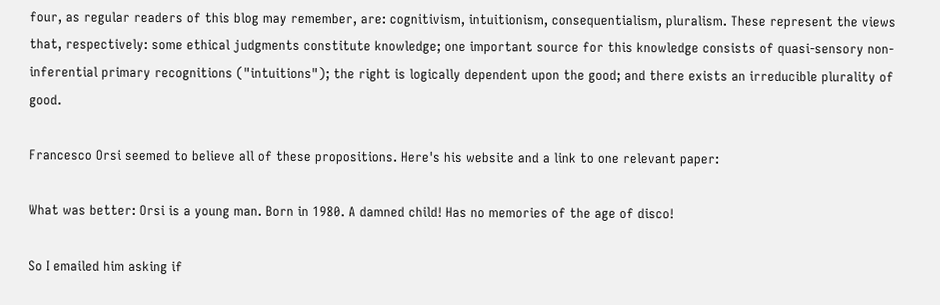four, as regular readers of this blog may remember, are: cognitivism, intuitionism, consequentialism, pluralism. These represent the views that, respectively: some ethical judgments constitute knowledge; one important source for this knowledge consists of quasi-sensory non-inferential primary recognitions ("intuitions"); the right is logically dependent upon the good; and there exists an irreducible plurality of good.

Francesco Orsi seemed to believe all of these propositions. Here's his website and a link to one relevant paper:

What was better: Orsi is a young man. Born in 1980. A damned child! Has no memories of the age of disco!

So I emailed him asking if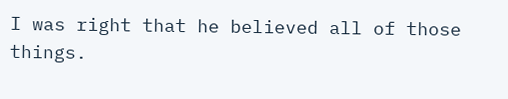I was right that he believed all of those things.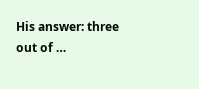His answer: three out of …